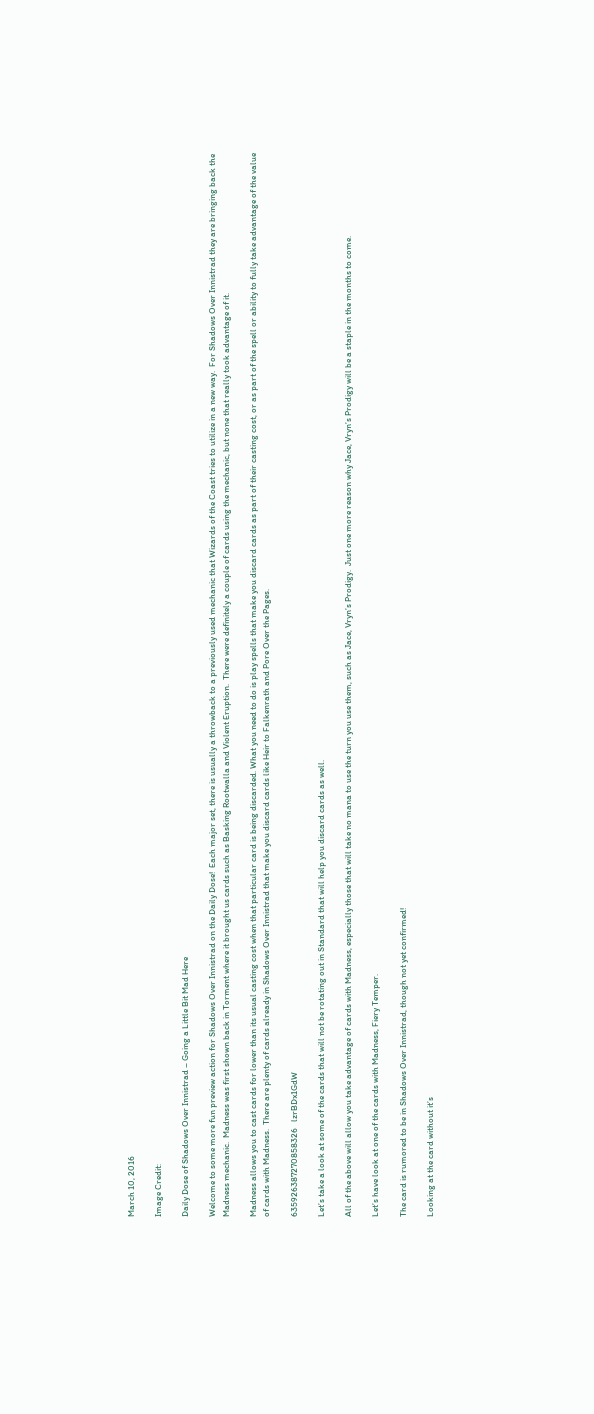March 10, 2016

Image Credit:

Daily Dose of Shadows Over Innistrad – Going a Little Bit Mad Here

Welcome to some more fun preview action for Shadows Over Innistrad on the Daily Dose!  Each major set, there is usually a throwback to a previously used mechanic that Wizards of the Coast tries to utilize in a new way.  For Shadows Over Innistrad they are bringing back the Madness mechanic.  Madness was first shown back in Torment where it brought us cards such as Basking Rootwalla and Violent Eruption.  There were definitely a couple of cards using the mechanic, but none that really took advantage of it.

Madness allows you to cast cards for lower than its usual casting cost when that particular card is being discarded. What you need to do is play spells that make you discard cards as part of their casting cost, or as part of the spell or ability to fully take advantage of the value of cards with Madness.  There are plenty of cards already in Shadows Over Innistrad that make you discard cards like Heir to Falkenrath and Pore Over the Pages.

635926387270858326   lzrBDx1GdW

Let’s take a look at some of the cards that will not be rotating out in Standard that will help you discard cards as well.

All of the above will allow you take advantage of cards with Madness, especially those that will take no mana to use the turn you use them, such as Jace, Vryn’s Prodigy.  Just one more reason why Jace, Vryn’s Prodigy will be a staple in the months to come.

Let’s have look at one of the cards with Madness, Fiery Temper.

The card is rumored to be in Shadows Over Innistrad, though not yet confirmed!

Looking at the card without it’s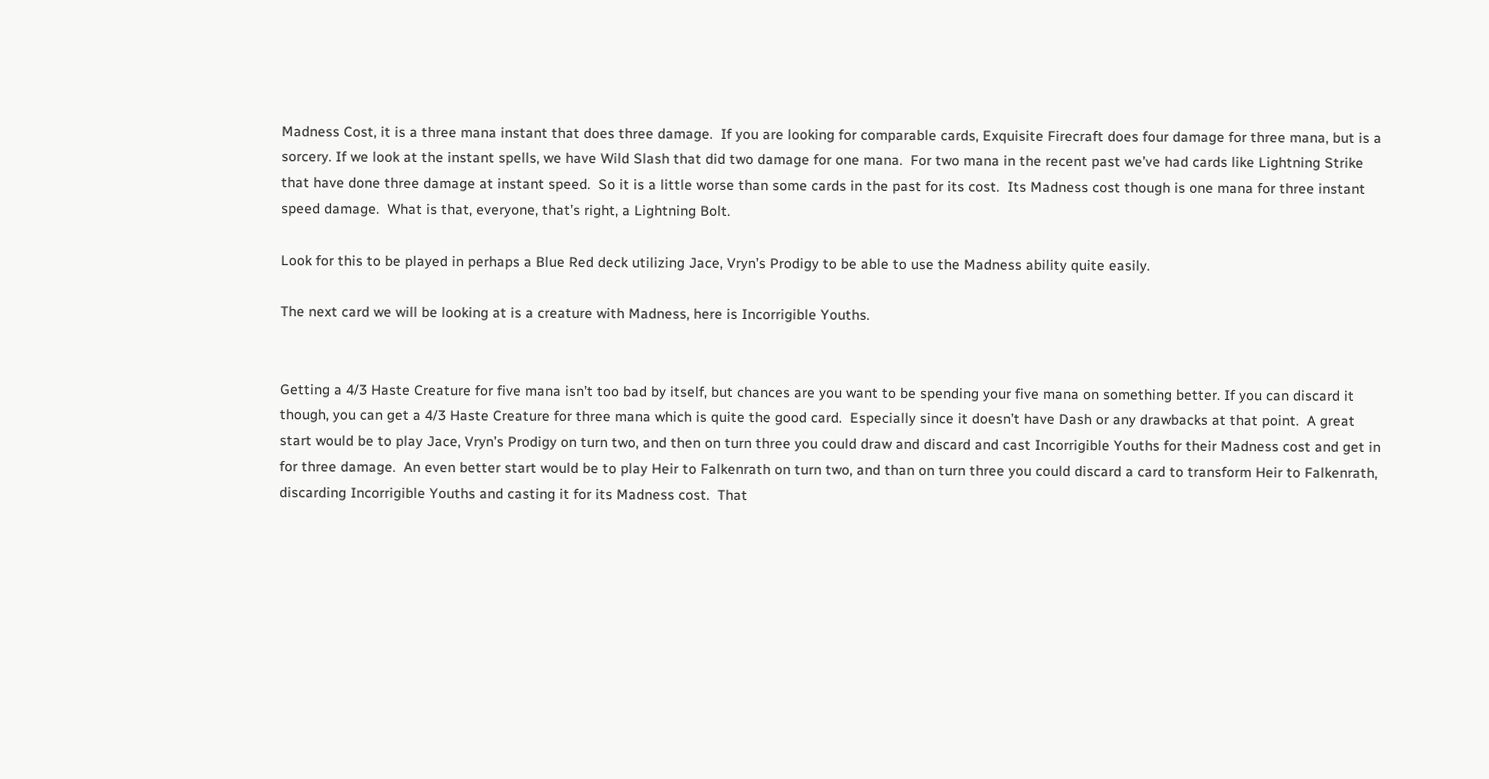Madness Cost, it is a three mana instant that does three damage.  If you are looking for comparable cards, Exquisite Firecraft does four damage for three mana, but is a sorcery. If we look at the instant spells, we have Wild Slash that did two damage for one mana.  For two mana in the recent past we’ve had cards like Lightning Strike that have done three damage at instant speed.  So it is a little worse than some cards in the past for its cost.  Its Madness cost though is one mana for three instant speed damage.  What is that, everyone, that’s right, a Lightning Bolt.

Look for this to be played in perhaps a Blue Red deck utilizing Jace, Vryn’s Prodigy to be able to use the Madness ability quite easily.

The next card we will be looking at is a creature with Madness, here is Incorrigible Youths.


Getting a 4/3 Haste Creature for five mana isn’t too bad by itself, but chances are you want to be spending your five mana on something better. If you can discard it though, you can get a 4/3 Haste Creature for three mana which is quite the good card.  Especially since it doesn’t have Dash or any drawbacks at that point.  A great start would be to play Jace, Vryn’s Prodigy on turn two, and then on turn three you could draw and discard and cast Incorrigible Youths for their Madness cost and get in for three damage.  An even better start would be to play Heir to Falkenrath on turn two, and than on turn three you could discard a card to transform Heir to Falkenrath, discarding Incorrigible Youths and casting it for its Madness cost.  That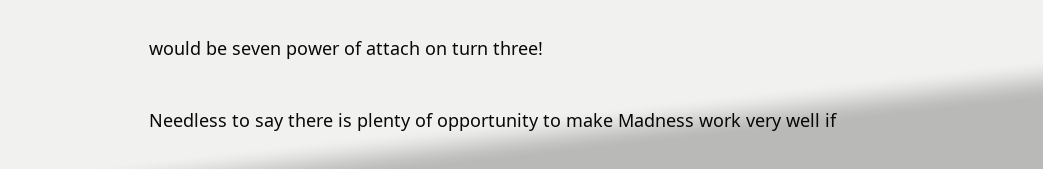would be seven power of attach on turn three!

Needless to say there is plenty of opportunity to make Madness work very well if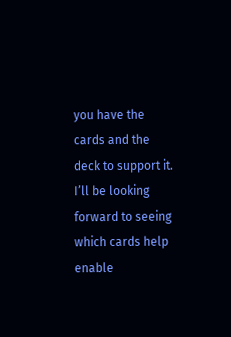you have the cards and the deck to support it.  I’ll be looking forward to seeing which cards help enable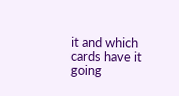it and which cards have it going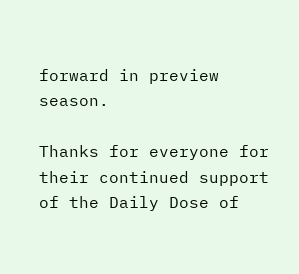forward in preview season.

Thanks for everyone for their continued support of the Daily Dose of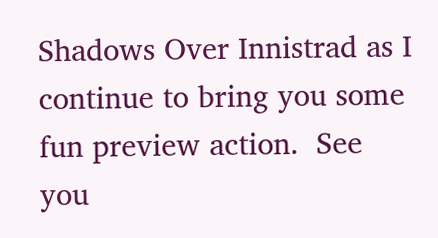Shadows Over Innistrad as I continue to bring you some fun preview action.  See you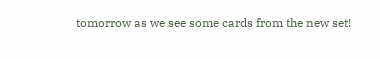tomorrow as we see some cards from the new set!